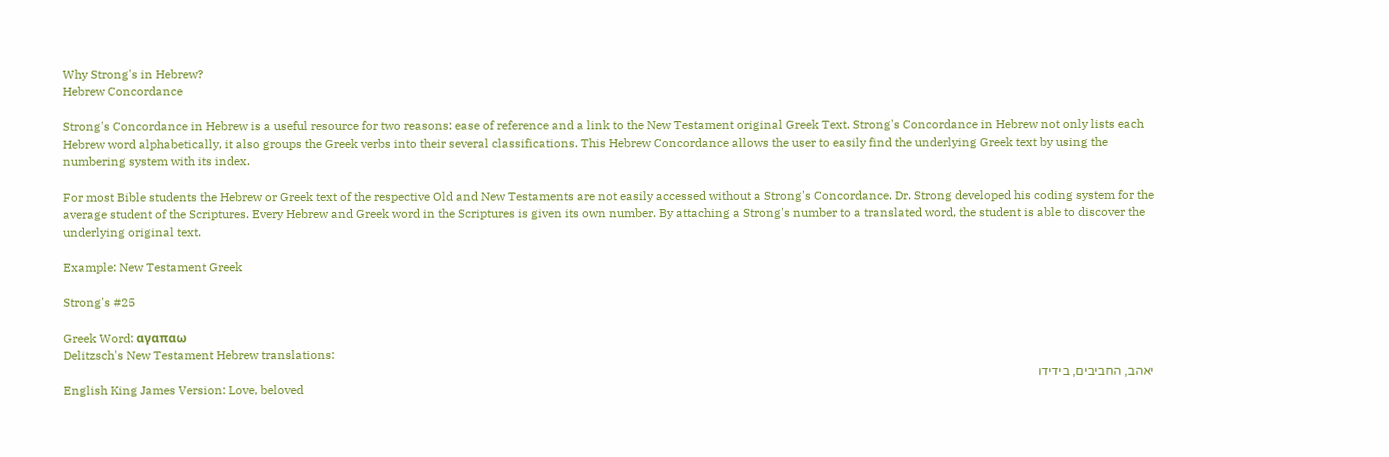Why Strong's in Hebrew?
Hebrew Concordance

Strong's Concordance in Hebrew is a useful resource for two reasons: ease of reference and a link to the New Testament original Greek Text. Strong's Concordance in Hebrew not only lists each Hebrew word alphabetically, it also groups the Greek verbs into their several classifications. This Hebrew Concordance allows the user to easily find the underlying Greek text by using the numbering system with its index.

For most Bible students the Hebrew or Greek text of the respective Old and New Testaments are not easily accessed without a Strong's Concordance. Dr. Strong developed his coding system for the average student of the Scriptures. Every Hebrew and Greek word in the Scriptures is given its own number. By attaching a Strong's number to a translated word, the student is able to discover the underlying original text.

Example: New Testament Greek

Strong's #25

Greek Word: αγαπαω
Delitzsch's New Testament Hebrew translations:
יאהב, החביבים, בידידו
English King James Version: Love, beloved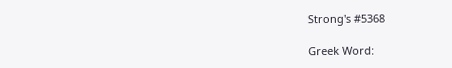Strong's #5368

Greek Word: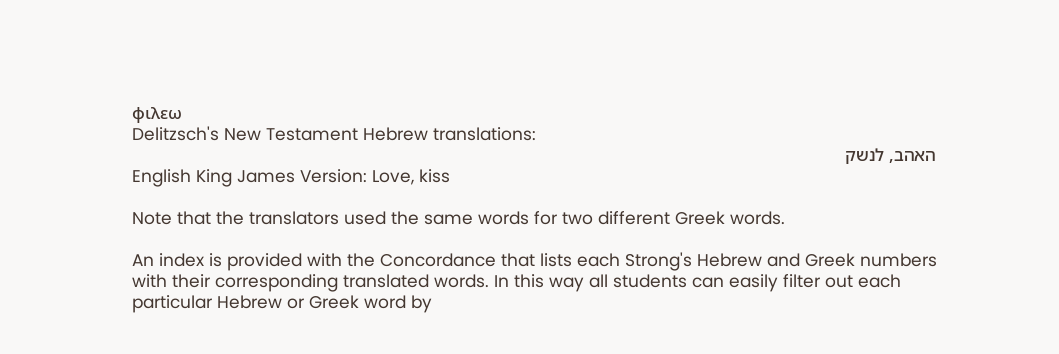φιλεω
Delitzsch's New Testament Hebrew translations:
האהב, לנשק
English King James Version: Love, kiss

Note that the translators used the same words for two different Greek words.

An index is provided with the Concordance that lists each Strong's Hebrew and Greek numbers with their corresponding translated words. In this way all students can easily filter out each particular Hebrew or Greek word by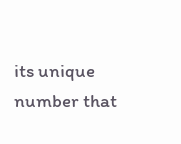its unique number that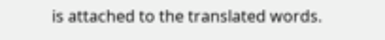is attached to the translated words.